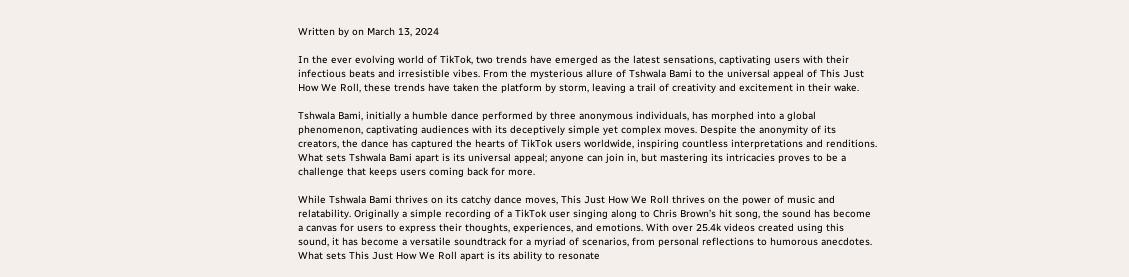Written by on March 13, 2024

In the ever evolving world of TikTok, two trends have emerged as the latest sensations, captivating users with their infectious beats and irresistible vibes. From the mysterious allure of Tshwala Bami to the universal appeal of This Just How We Roll, these trends have taken the platform by storm, leaving a trail of creativity and excitement in their wake.

Tshwala Bami, initially a humble dance performed by three anonymous individuals, has morphed into a global phenomenon, captivating audiences with its deceptively simple yet complex moves. Despite the anonymity of its creators, the dance has captured the hearts of TikTok users worldwide, inspiring countless interpretations and renditions. What sets Tshwala Bami apart is its universal appeal; anyone can join in, but mastering its intricacies proves to be a challenge that keeps users coming back for more.

While Tshwala Bami thrives on its catchy dance moves, This Just How We Roll thrives on the power of music and relatability. Originally a simple recording of a TikTok user singing along to Chris Brown’s hit song, the sound has become a canvas for users to express their thoughts, experiences, and emotions. With over 25.4k videos created using this sound, it has become a versatile soundtrack for a myriad of scenarios, from personal reflections to humorous anecdotes. What sets This Just How We Roll apart is its ability to resonate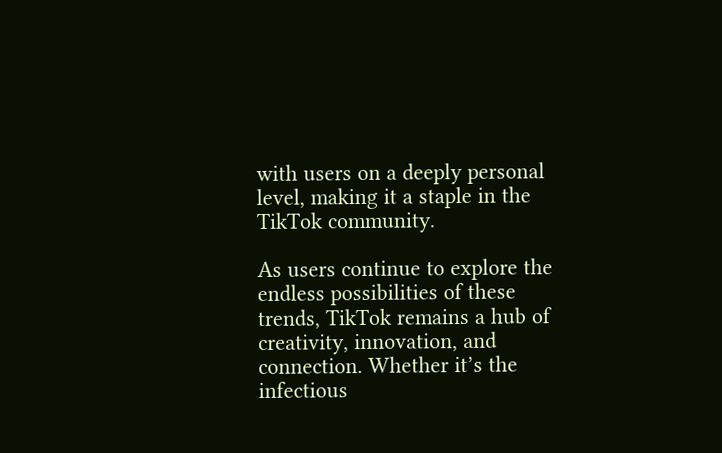with users on a deeply personal level, making it a staple in the TikTok community.

As users continue to explore the endless possibilities of these trends, TikTok remains a hub of creativity, innovation, and connection. Whether it’s the infectious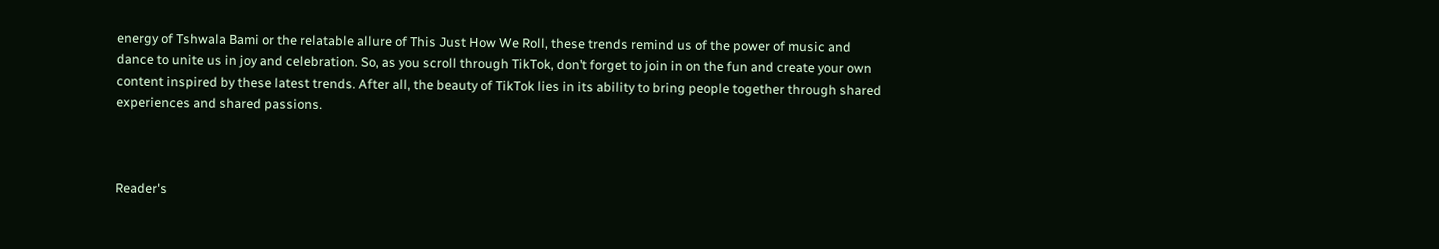energy of Tshwala Bami or the relatable allure of This Just How We Roll, these trends remind us of the power of music and dance to unite us in joy and celebration. So, as you scroll through TikTok, don’t forget to join in on the fun and create your own content inspired by these latest trends. After all, the beauty of TikTok lies in its ability to bring people together through shared experiences and shared passions.



Reader's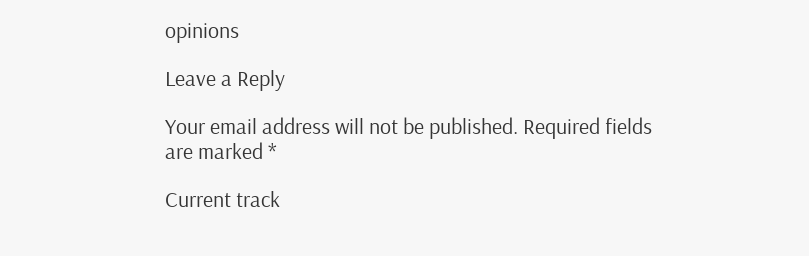opinions

Leave a Reply

Your email address will not be published. Required fields are marked *

Current track